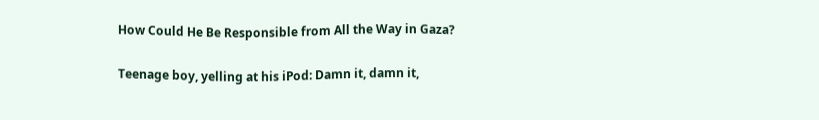How Could He Be Responsible from All the Way in Gaza?

Teenage boy, yelling at his iPod: Damn it, damn it,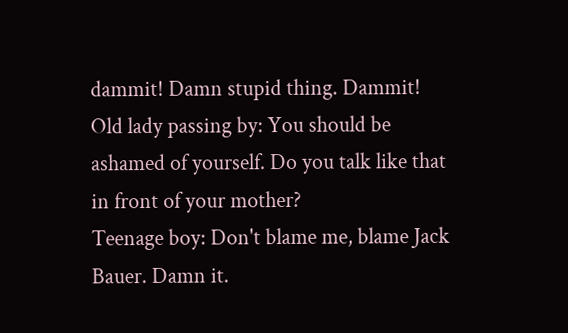dammit! Damn stupid thing. Dammit!
Old lady passing by: You should be ashamed of yourself. Do you talk like that in front of your mother?
Teenage boy: Don't blame me, blame Jack Bauer. Damn it.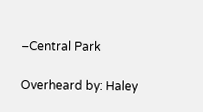–Central Park

Overheard by: Haley